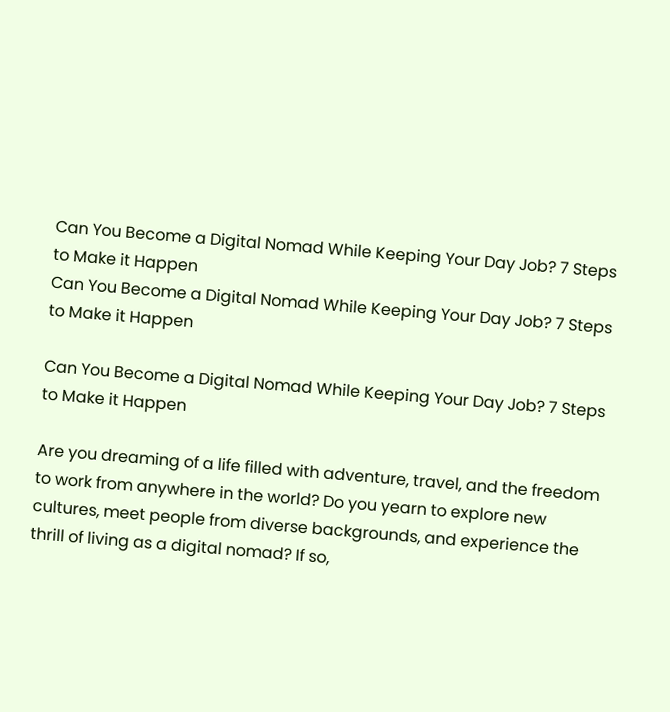Can You Become a Digital Nomad While Keeping Your Day Job? 7 Steps to Make it Happen
Can You Become a Digital Nomad While Keeping Your Day Job? 7 Steps to Make it Happen

Can You Become a Digital Nomad While Keeping Your Day Job? 7 Steps to Make it Happen

Are you dreaming of a life filled with adventure, travel, and the freedom to work from anywhere in the world? Do you yearn to explore new cultures, meet people from diverse backgrounds, and experience the thrill of living as a digital nomad? If so,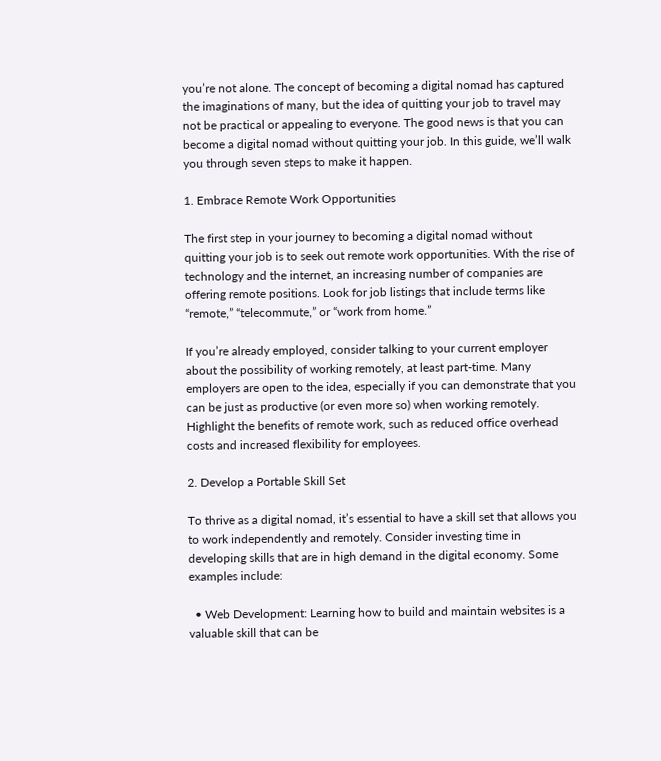you’re not alone. The concept of becoming a digital nomad has captured the imaginations of many, but the idea of quitting your job to travel may not be practical or appealing to everyone. The good news is that you can become a digital nomad without quitting your job. In this guide, we’ll walk you through seven steps to make it happen.

1. Embrace Remote Work Opportunities

The first step in your journey to becoming a digital nomad without quitting your job is to seek out remote work opportunities. With the rise of technology and the internet, an increasing number of companies are offering remote positions. Look for job listings that include terms like “remote,” “telecommute,” or “work from home.”

If you’re already employed, consider talking to your current employer about the possibility of working remotely, at least part-time. Many employers are open to the idea, especially if you can demonstrate that you can be just as productive (or even more so) when working remotely. Highlight the benefits of remote work, such as reduced office overhead costs and increased flexibility for employees.

2. Develop a Portable Skill Set

To thrive as a digital nomad, it’s essential to have a skill set that allows you to work independently and remotely. Consider investing time in developing skills that are in high demand in the digital economy. Some examples include:

  • Web Development: Learning how to build and maintain websites is a valuable skill that can be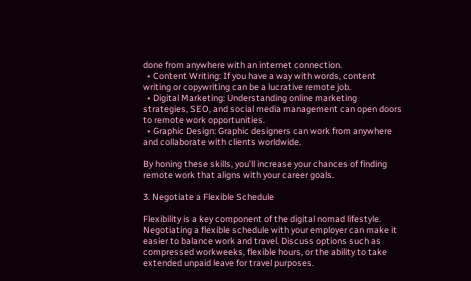done from anywhere with an internet connection.
  • Content Writing: If you have a way with words, content writing or copywriting can be a lucrative remote job.
  • Digital Marketing: Understanding online marketing strategies, SEO, and social media management can open doors to remote work opportunities.
  • Graphic Design: Graphic designers can work from anywhere and collaborate with clients worldwide.

By honing these skills, you’ll increase your chances of finding remote work that aligns with your career goals.

3. Negotiate a Flexible Schedule

Flexibility is a key component of the digital nomad lifestyle. Negotiating a flexible schedule with your employer can make it easier to balance work and travel. Discuss options such as compressed workweeks, flexible hours, or the ability to take extended unpaid leave for travel purposes.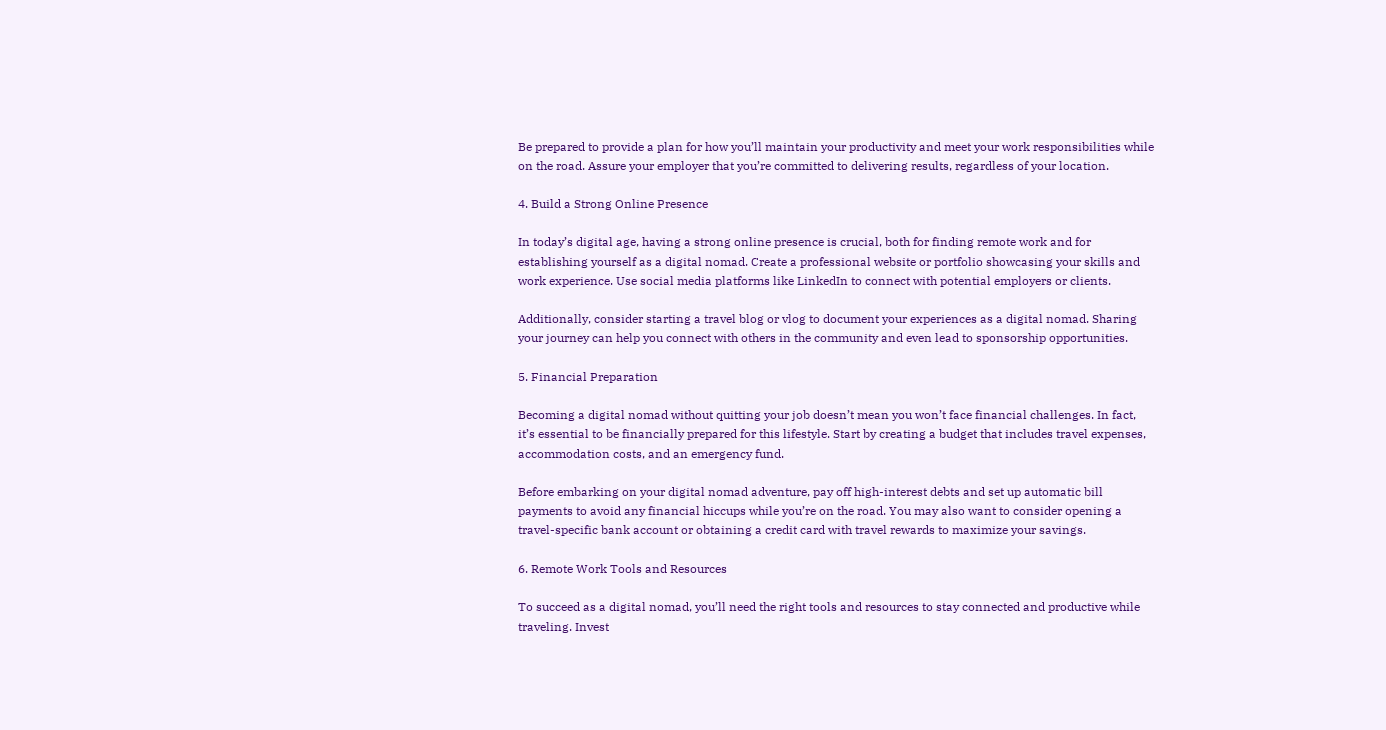Be prepared to provide a plan for how you’ll maintain your productivity and meet your work responsibilities while on the road. Assure your employer that you’re committed to delivering results, regardless of your location.

4. Build a Strong Online Presence

In today’s digital age, having a strong online presence is crucial, both for finding remote work and for establishing yourself as a digital nomad. Create a professional website or portfolio showcasing your skills and work experience. Use social media platforms like LinkedIn to connect with potential employers or clients.

Additionally, consider starting a travel blog or vlog to document your experiences as a digital nomad. Sharing your journey can help you connect with others in the community and even lead to sponsorship opportunities.

5. Financial Preparation

Becoming a digital nomad without quitting your job doesn’t mean you won’t face financial challenges. In fact, it’s essential to be financially prepared for this lifestyle. Start by creating a budget that includes travel expenses, accommodation costs, and an emergency fund.

Before embarking on your digital nomad adventure, pay off high-interest debts and set up automatic bill payments to avoid any financial hiccups while you’re on the road. You may also want to consider opening a travel-specific bank account or obtaining a credit card with travel rewards to maximize your savings.

6. Remote Work Tools and Resources

To succeed as a digital nomad, you’ll need the right tools and resources to stay connected and productive while traveling. Invest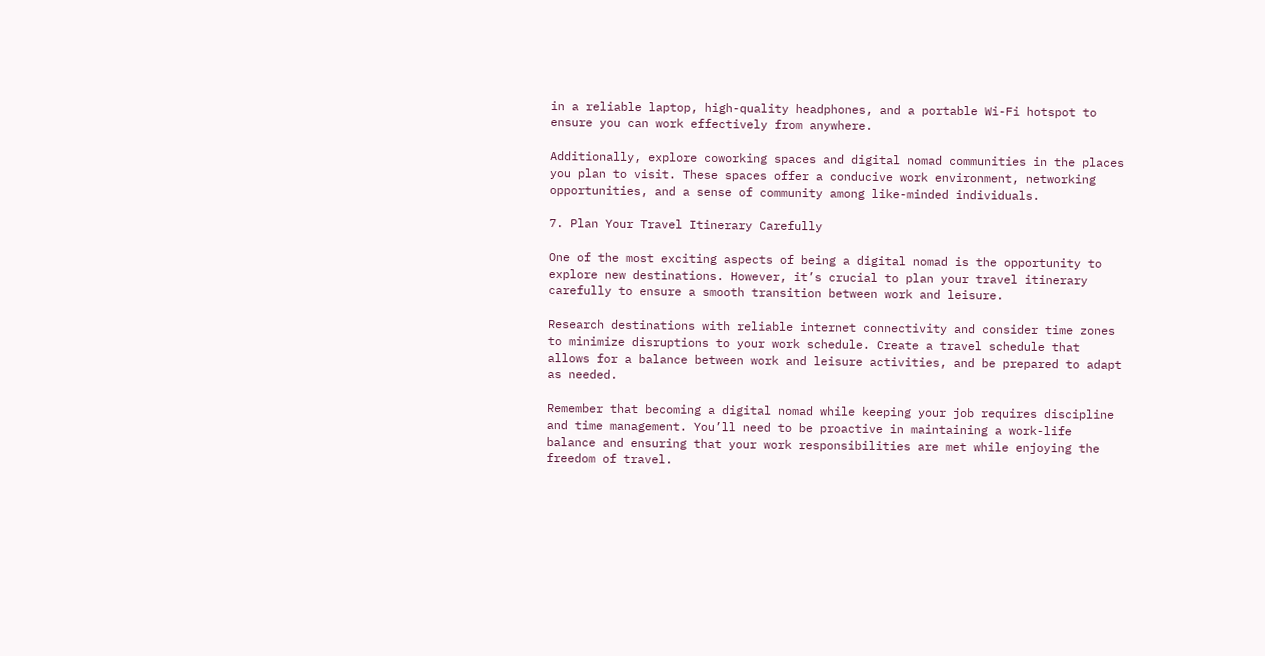in a reliable laptop, high-quality headphones, and a portable Wi-Fi hotspot to ensure you can work effectively from anywhere.

Additionally, explore coworking spaces and digital nomad communities in the places you plan to visit. These spaces offer a conducive work environment, networking opportunities, and a sense of community among like-minded individuals.

7. Plan Your Travel Itinerary Carefully

One of the most exciting aspects of being a digital nomad is the opportunity to explore new destinations. However, it’s crucial to plan your travel itinerary carefully to ensure a smooth transition between work and leisure.

Research destinations with reliable internet connectivity and consider time zones to minimize disruptions to your work schedule. Create a travel schedule that allows for a balance between work and leisure activities, and be prepared to adapt as needed.

Remember that becoming a digital nomad while keeping your job requires discipline and time management. You’ll need to be proactive in maintaining a work-life balance and ensuring that your work responsibilities are met while enjoying the freedom of travel.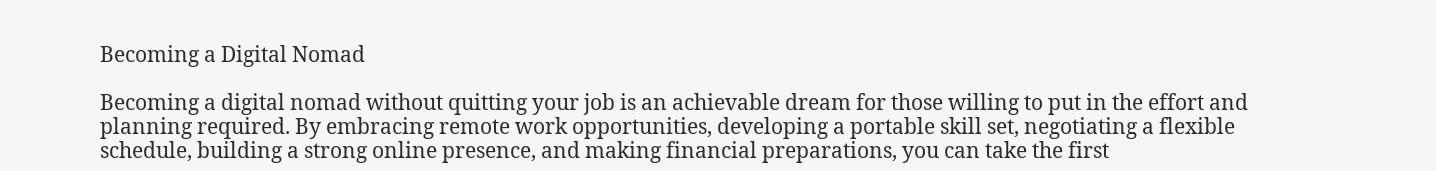Becoming a Digital Nomad

Becoming a digital nomad without quitting your job is an achievable dream for those willing to put in the effort and planning required. By embracing remote work opportunities, developing a portable skill set, negotiating a flexible schedule, building a strong online presence, and making financial preparations, you can take the first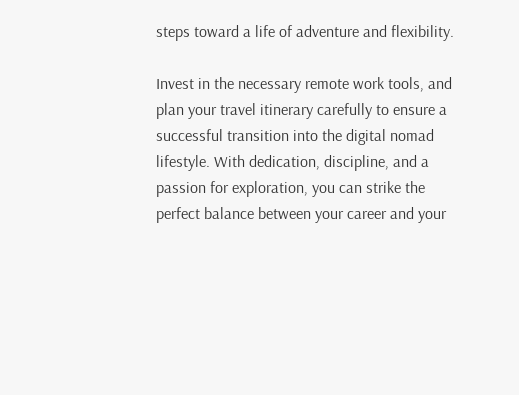steps toward a life of adventure and flexibility.

Invest in the necessary remote work tools, and plan your travel itinerary carefully to ensure a successful transition into the digital nomad lifestyle. With dedication, discipline, and a passion for exploration, you can strike the perfect balance between your career and your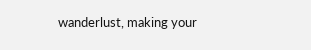wanderlust, making your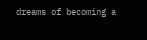dreams of becoming a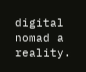digital nomad a reality.